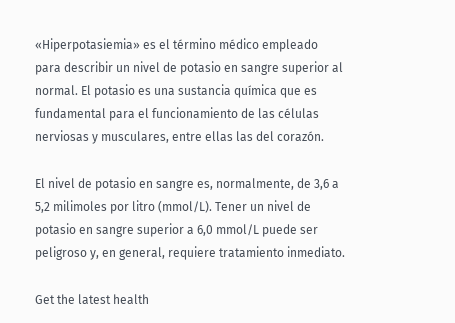«Hiperpotasiemia» es el término médico empleado para describir un nivel de potasio en sangre superior al normal. El potasio es una sustancia química que es fundamental para el funcionamiento de las células nerviosas y musculares, entre ellas las del corazón.

El nivel de potasio en sangre es, normalmente, de 3,6 a 5,2 milimoles por litro (mmol/L). Tener un nivel de potasio en sangre superior a 6,0 mmol/L puede ser peligroso y, en general, requiere tratamiento inmediato.

Get the latest health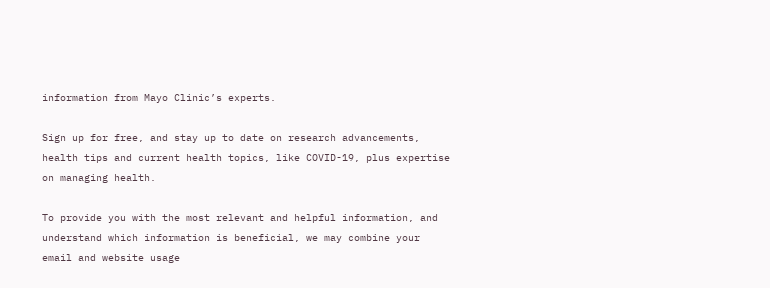information from Mayo Clinic’s experts.

Sign up for free, and stay up to date on research advancements, health tips and current health topics, like COVID-19, plus expertise on managing health.

To provide you with the most relevant and helpful information, and understand which information is beneficial, we may combine your email and website usage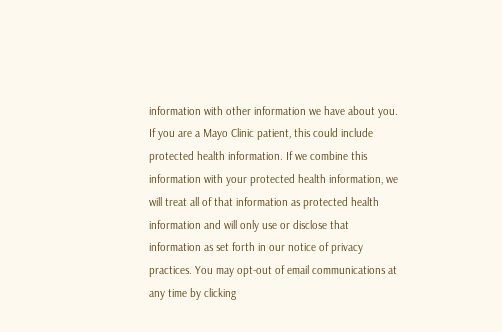information with other information we have about you. If you are a Mayo Clinic patient, this could include protected health information. If we combine this information with your protected health information, we will treat all of that information as protected health information and will only use or disclose that information as set forth in our notice of privacy practices. You may opt-out of email communications at any time by clicking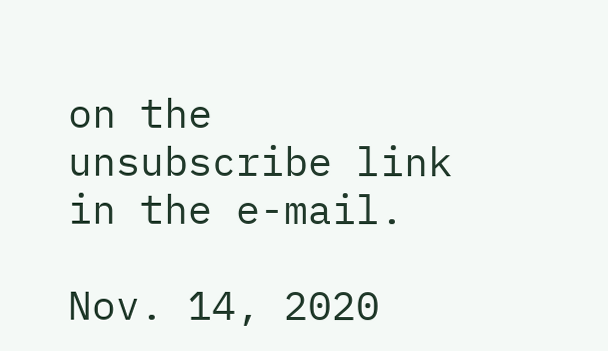on the unsubscribe link in the e-mail.

Nov. 14, 2020